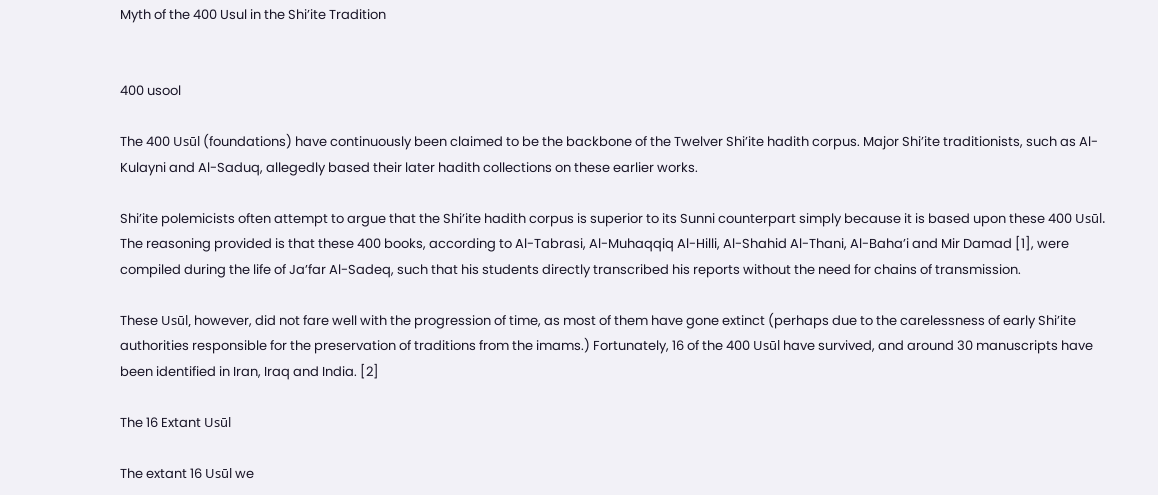Myth of the 400 Usul in the Shi’ite Tradition


400 usool

The 400 Usūl (foundations) have continuously been claimed to be the backbone of the Twelver Shi’ite hadith corpus. Major Shi’ite traditionists, such as Al-Kulayni and Al-Saduq, allegedly based their later hadith collections on these earlier works.

Shi’ite polemicists often attempt to argue that the Shi’ite hadith corpus is superior to its Sunni counterpart simply because it is based upon these 400 Usūl. The reasoning provided is that these 400 books, according to Al-Tabrasi, Al-Muhaqqiq Al-Hilli, Al-Shahid Al-Thani, Al-Baha’i and Mir Damad [1], were compiled during the life of Ja’far Al-Sadeq, such that his students directly transcribed his reports without the need for chains of transmission.

These Usūl, however, did not fare well with the progression of time, as most of them have gone extinct (perhaps due to the carelessness of early Shi’ite authorities responsible for the preservation of traditions from the imams.) Fortunately, 16 of the 400 Usūl have survived, and around 30 manuscripts have been identified in Iran, Iraq and India. [2]

The 16 Extant Usūl

The extant 16 Usūl we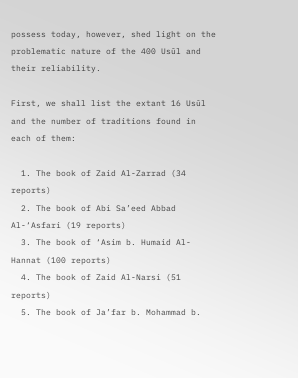possess today, however, shed light on the problematic nature of the 400 Usūl and their reliability.

First, we shall list the extant 16 Usūl and the number of traditions found in each of them:

  1. The book of Zaid Al-Zarrad (34 reports)
  2. The book of Abi Sa’eed Abbad Al-‘Asfari (19 reports)
  3. The book of ‘Asim b. Humaid Al-Hannat (100 reports)
  4. The book of Zaid Al-Narsi (51 reports)
  5. The book of Ja’far b. Mohammad b.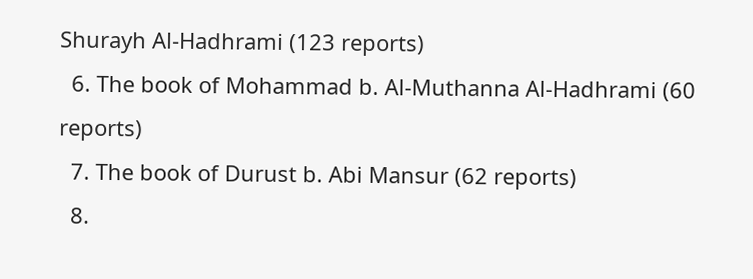Shurayh Al-Hadhrami (123 reports)
  6. The book of Mohammad b. Al-Muthanna Al-Hadhrami (60 reports)
  7. The book of Durust b. Abi Mansur (62 reports)
  8.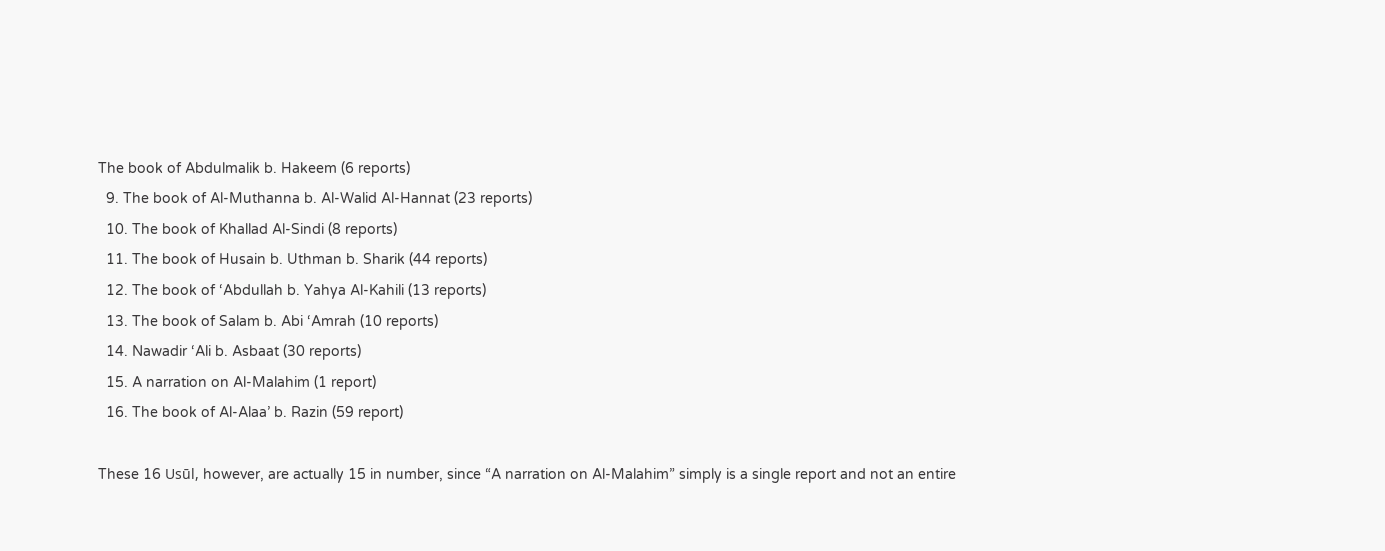The book of Abdulmalik b. Hakeem (6 reports)
  9. The book of Al-Muthanna b. Al-Walid Al-Hannat (23 reports)
  10. The book of Khallad Al-Sindi (8 reports)
  11. The book of Husain b. Uthman b. Sharik (44 reports)
  12. The book of ‘Abdullah b. Yahya Al-Kahili (13 reports)
  13. The book of Salam b. Abi ‘Amrah (10 reports)
  14. Nawadir ‘Ali b. Asbaat (30 reports)
  15. A narration on Al-Malahim (1 report)
  16. The book of Al-Alaa’ b. Razin (59 report)

These 16 Usūl, however, are actually 15 in number, since “A narration on Al-Malahim” simply is a single report and not an entire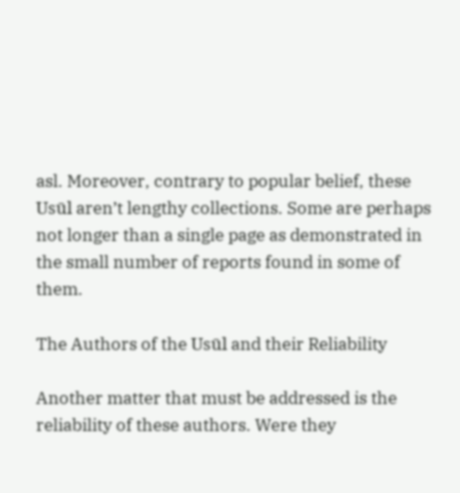asl. Moreover, contrary to popular belief, these Usūl aren’t lengthy collections. Some are perhaps not longer than a single page as demonstrated in the small number of reports found in some of them.

The Authors of the Usūl and their Reliability

Another matter that must be addressed is the reliability of these authors. Were they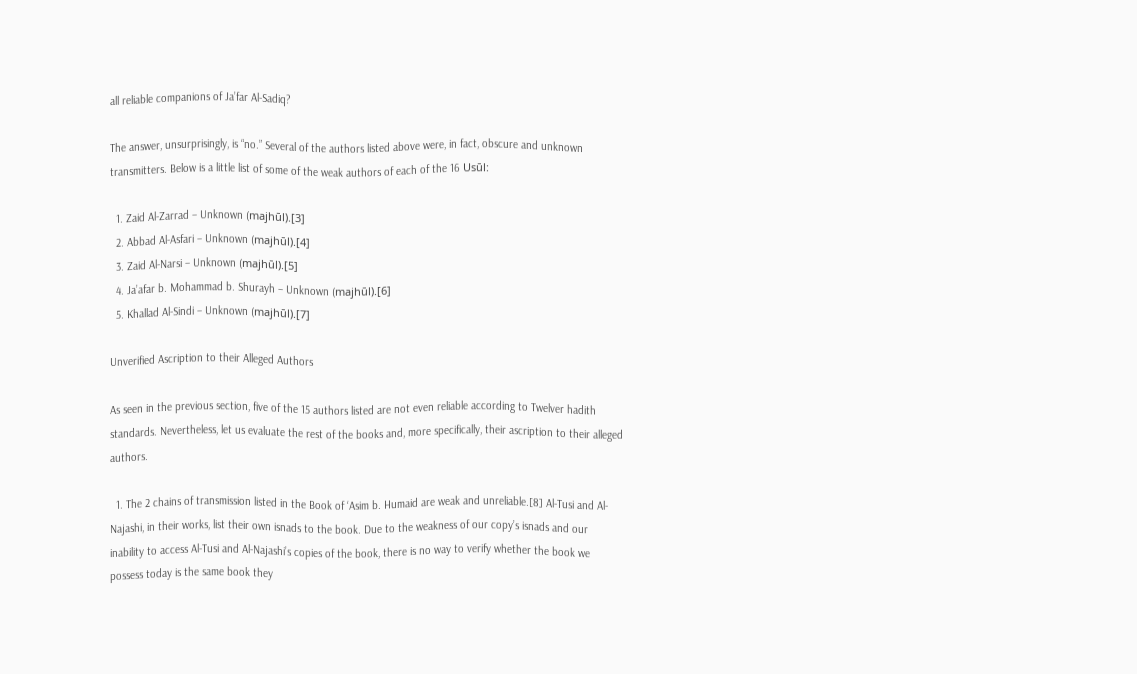all reliable companions of Ja’far Al-Sadiq?

The answer, unsurprisingly, is “no.” Several of the authors listed above were, in fact, obscure and unknown transmitters. Below is a little list of some of the weak authors of each of the 16 Usūl:

  1. Zaid Al-Zarrad – Unknown (majhūl).[3]
  2. Abbad Al-Asfari – Unknown (majhūl).[4]
  3. Zaid Al-Narsi – Unknown (majhūl).[5]
  4. Ja’afar b. Mohammad b. Shurayh – Unknown (majhūl).[6]
  5. Khallad Al-Sindi – Unknown (majhūl).[7]

Unverified Ascription to their Alleged Authors

As seen in the previous section, five of the 15 authors listed are not even reliable according to Twelver hadith standards. Nevertheless, let us evaluate the rest of the books and, more specifically, their ascription to their alleged authors.

  1. The 2 chains of transmission listed in the Book of ‘Asim b. Humaid are weak and unreliable.[8] Al-Tusi and Al-Najashi, in their works, list their own isnads to the book. Due to the weakness of our copy’s isnads and our inability to access Al-Tusi and Al-Najashi’s copies of the book, there is no way to verify whether the book we possess today is the same book they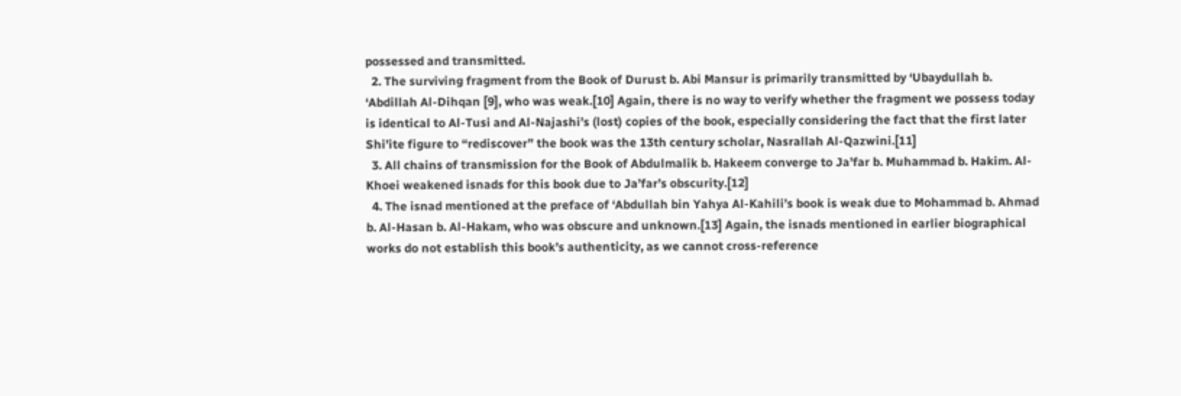possessed and transmitted.
  2. The surviving fragment from the Book of Durust b. Abi Mansur is primarily transmitted by ‘Ubaydullah b. ‘Abdillah Al-Dihqan [9], who was weak.[10] Again, there is no way to verify whether the fragment we possess today is identical to Al-Tusi and Al-Najashi’s (lost) copies of the book, especially considering the fact that the first later Shi’ite figure to “rediscover” the book was the 13th century scholar, Nasrallah Al-Qazwini.[11]
  3. All chains of transmission for the Book of Abdulmalik b. Hakeem converge to Ja’far b. Muhammad b. Hakim. Al-Khoei weakened isnads for this book due to Ja’far’s obscurity.[12]
  4. The isnad mentioned at the preface of ‘Abdullah bin Yahya Al-Kahili’s book is weak due to Mohammad b. Ahmad b. Al-Hasan b. Al-Hakam, who was obscure and unknown.[13] Again, the isnads mentioned in earlier biographical works do not establish this book’s authenticity, as we cannot cross-reference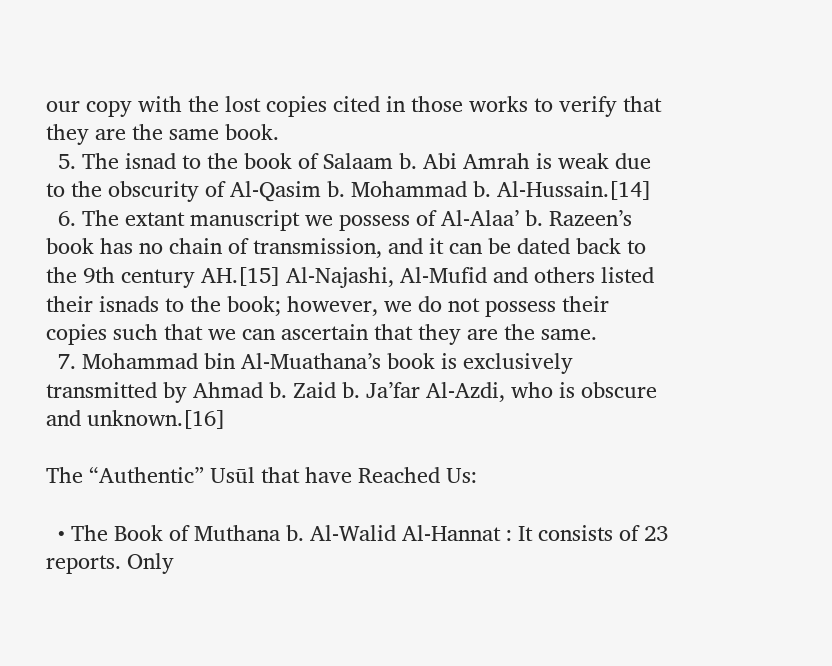our copy with the lost copies cited in those works to verify that they are the same book.
  5. The isnad to the book of Salaam b. Abi Amrah is weak due to the obscurity of Al-Qasim b. Mohammad b. Al-Hussain.[14]
  6. The extant manuscript we possess of Al-Alaa’ b. Razeen’s book has no chain of transmission, and it can be dated back to the 9th century AH.[15] Al-Najashi, Al-Mufid and others listed their isnads to the book; however, we do not possess their copies such that we can ascertain that they are the same.
  7. Mohammad bin Al-Muathana’s book is exclusively transmitted by Ahmad b. Zaid b. Ja’far Al-Azdi, who is obscure and unknown.[16]

The “Authentic” Usūl that have Reached Us:

  • The Book of Muthana b. Al-Walid Al-Hannat : It consists of 23 reports. Only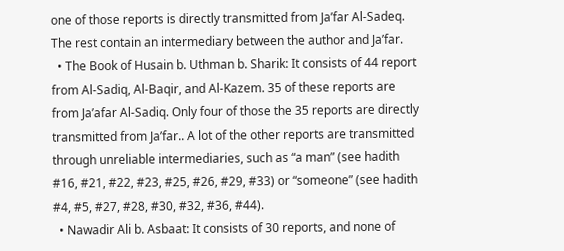one of those reports is directly transmitted from Ja’far Al-Sadeq. The rest contain an intermediary between the author and Ja’far.
  • The Book of Husain b. Uthman b. Sharik: It consists of 44 report from Al-Sadiq, Al-Baqir, and Al-Kazem. 35 of these reports are from Ja’afar Al-Sadiq. Only four of those the 35 reports are directly transmitted from Ja’far.. A lot of the other reports are transmitted through unreliable intermediaries, such as “a man” (see hadith #16, #21, #22, #23, #25, #26, #29, #33) or “someone” (see hadith #4, #5, #27, #28, #30, #32, #36, #44).
  • Nawadir Ali b. Asbaat: It consists of 30 reports, and none of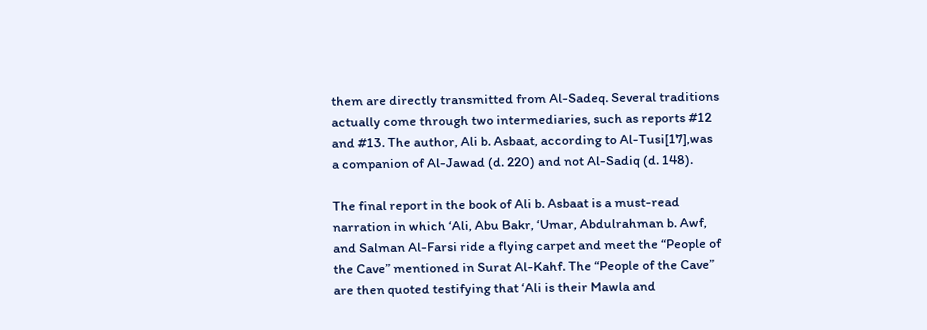them are directly transmitted from Al-Sadeq. Several traditions actually come through two intermediaries, such as reports #12 and #13. The author, Ali b. Asbaat, according to Al-Tusi[17],was a companion of Al-Jawad (d. 220) and not Al-Sadiq (d. 148).

The final report in the book of Ali b. Asbaat is a must-read narration in which ‘Ali, Abu Bakr, ‘Umar, Abdulrahman b. Awf, and Salman Al-Farsi ride a flying carpet and meet the “People of the Cave” mentioned in Surat Al-Kahf. The “People of the Cave” are then quoted testifying that ‘Ali is their Mawla and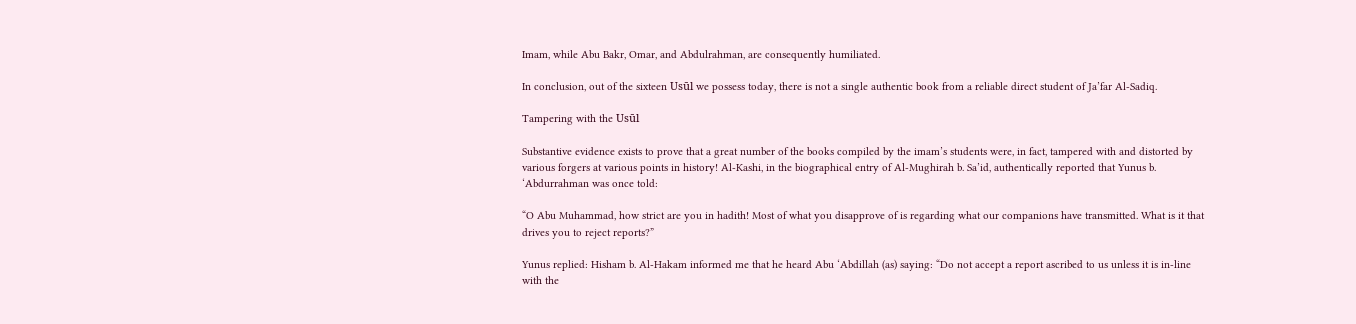Imam, while Abu Bakr, Omar, and Abdulrahman, are consequently humiliated.

In conclusion, out of the sixteen Usūl we possess today, there is not a single authentic book from a reliable direct student of Ja’far Al-Sadiq.

Tampering with the Usūl

Substantive evidence exists to prove that a great number of the books compiled by the imam’s students were, in fact, tampered with and distorted by various forgers at various points in history! Al-Kashi, in the biographical entry of Al-Mughirah b. Sa’id, authentically reported that Yunus b. ‘Abdurrahman was once told:

“O Abu Muhammad, how strict are you in hadith! Most of what you disapprove of is regarding what our companions have transmitted. What is it that drives you to reject reports?”

Yunus replied: Hisham b. Al-Hakam informed me that he heard Abu ‘Abdillah (as) saying: “Do not accept a report ascribed to us unless it is in-line with the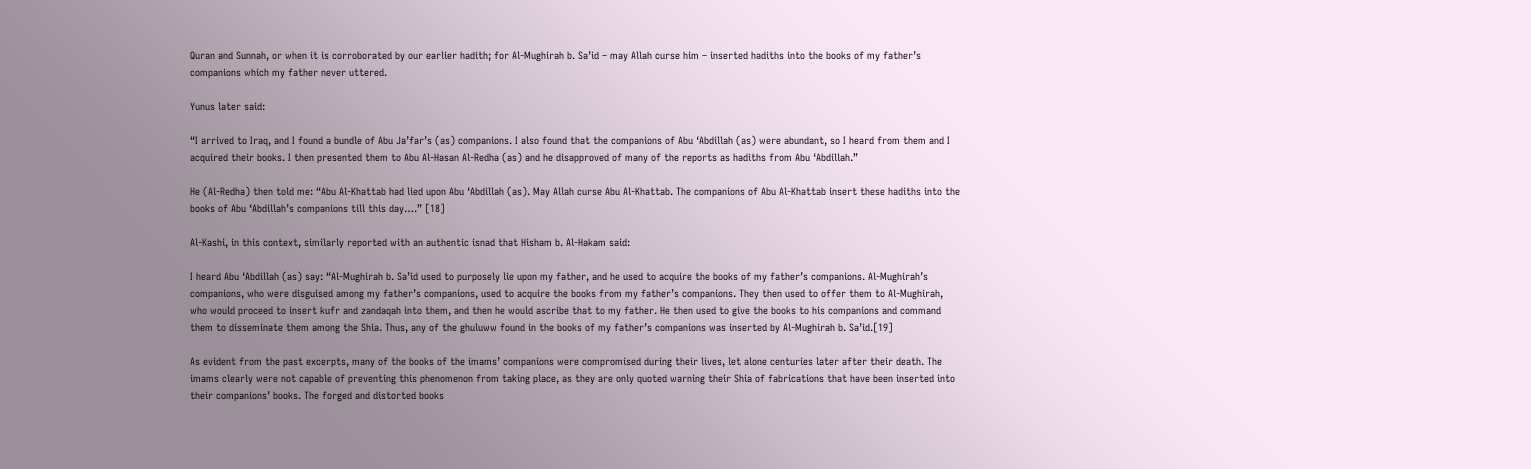Quran and Sunnah, or when it is corroborated by our earlier hadith; for Al-Mughirah b. Sa’id – may Allah curse him – inserted hadiths into the books of my father’s companions which my father never uttered.

Yunus later said:

“I arrived to Iraq, and I found a bundle of Abu Ja’far’s (as) companions. I also found that the companions of Abu ‘Abdillah (as) were abundant, so I heard from them and I acquired their books. I then presented them to Abu Al-Hasan Al-Redha (as) and he disapproved of many of the reports as hadiths from Abu ‘Abdillah.”

He (Al-Redha) then told me: “Abu Al-Khattab had lied upon Abu ‘Abdillah (as). May Allah curse Abu Al-Khattab. The companions of Abu Al-Khattab insert these hadiths into the books of Abu ‘Abdillah’s companions till this day….” [18]

Al-Kashi, in this context, similarly reported with an authentic isnad that Hisham b. Al-Hakam said:

I heard Abu ‘Abdillah (as) say: “Al-Mughirah b. Sa’id used to purposely lie upon my father, and he used to acquire the books of my father’s companions. Al-Mughirah’s companions, who were disguised among my father’s companions, used to acquire the books from my father’s companions. They then used to offer them to Al-Mughirah, who would proceed to insert kufr and zandaqah into them, and then he would ascribe that to my father. He then used to give the books to his companions and command them to disseminate them among the Shia. Thus, any of the ghuluww found in the books of my father’s companions was inserted by Al-Mughirah b. Sa’id.[19]

As evident from the past excerpts, many of the books of the imams’ companions were compromised during their lives, let alone centuries later after their death. The imams clearly were not capable of preventing this phenomenon from taking place, as they are only quoted warning their Shia of fabrications that have been inserted into their companions’ books. The forged and distorted books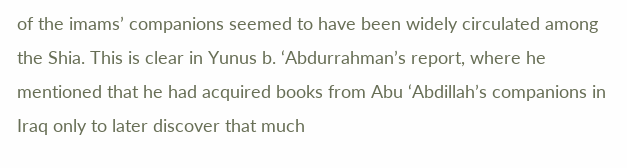of the imams’ companions seemed to have been widely circulated among the Shia. This is clear in Yunus b. ‘Abdurrahman’s report, where he mentioned that he had acquired books from Abu ‘Abdillah’s companions in Iraq only to later discover that much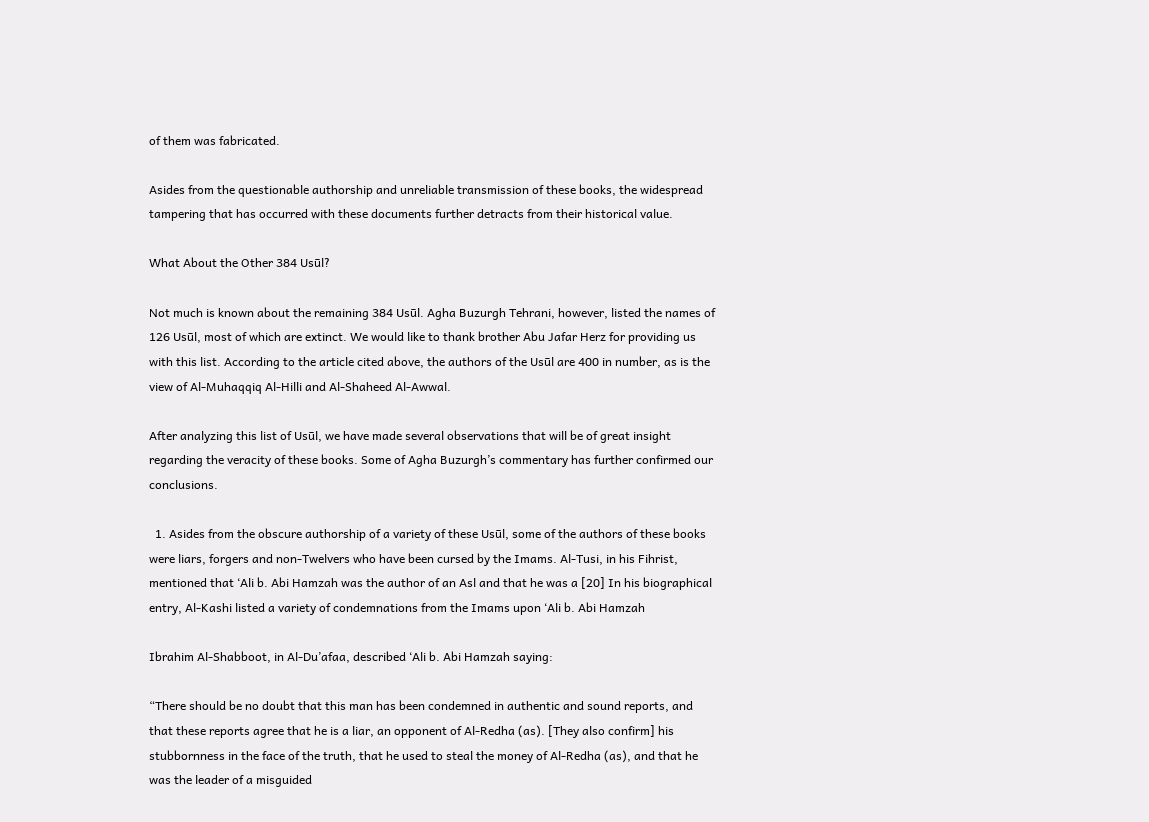of them was fabricated.

Asides from the questionable authorship and unreliable transmission of these books, the widespread tampering that has occurred with these documents further detracts from their historical value.

What About the Other 384 Usūl?

Not much is known about the remaining 384 Usūl. Agha Buzurgh Tehrani, however, listed the names of 126 Usūl, most of which are extinct. We would like to thank brother Abu Jafar Herz for providing us with this list. According to the article cited above, the authors of the Usūl are 400 in number, as is the view of Al-Muhaqqiq Al-Hilli and Al-Shaheed Al-Awwal.

After analyzing this list of Usūl, we have made several observations that will be of great insight regarding the veracity of these books. Some of Agha Buzurgh’s commentary has further confirmed our conclusions.

  1. Asides from the obscure authorship of a variety of these Usūl, some of the authors of these books were liars, forgers and non-Twelvers who have been cursed by the Imams. Al-Tusi, in his Fihrist, mentioned that ‘Ali b. Abi Hamzah was the author of an Asl and that he was a [20] In his biographical entry, Al-Kashi listed a variety of condemnations from the Imams upon ‘Ali b. Abi Hamzah

Ibrahim Al-Shabboot, in Al-Du’afaa, described ‘Ali b. Abi Hamzah saying:

“There should be no doubt that this man has been condemned in authentic and sound reports, and that these reports agree that he is a liar, an opponent of Al-Redha (as). [They also confirm] his stubbornness in the face of the truth, that he used to steal the money of Al-Redha (as), and that he was the leader of a misguided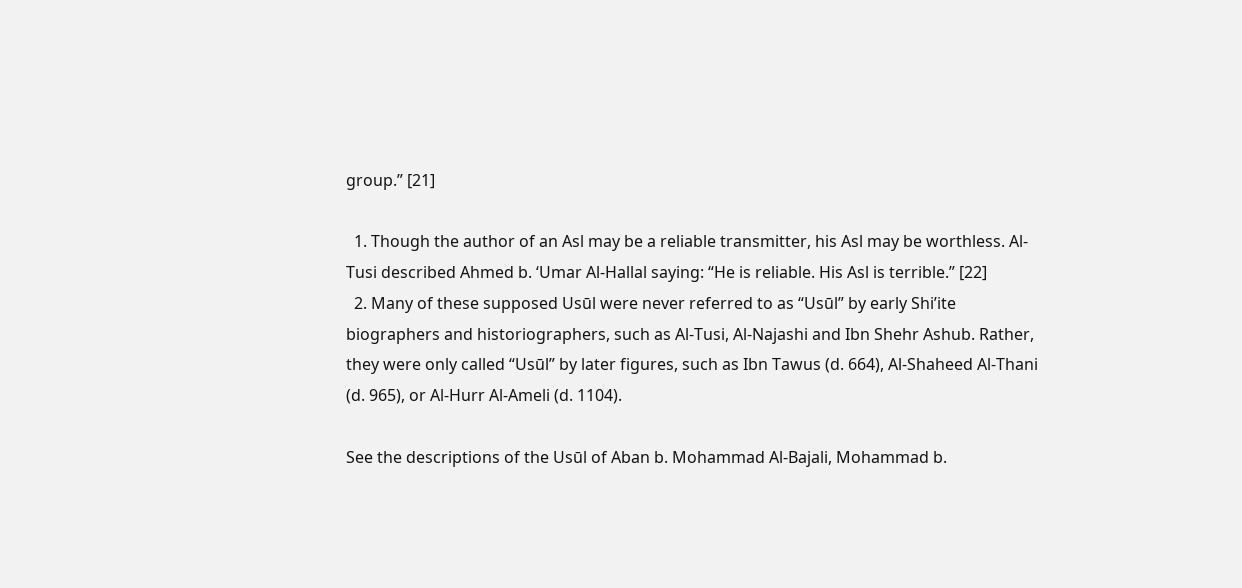group.” [21]

  1. Though the author of an Asl may be a reliable transmitter, his Asl may be worthless. Al-Tusi described Ahmed b. ‘Umar Al-Hallal saying: “He is reliable. His Asl is terrible.” [22]
  2. Many of these supposed Usūl were never referred to as “Usūl” by early Shi’ite biographers and historiographers, such as Al-Tusi, Al-Najashi and Ibn Shehr Ashub. Rather, they were only called “Usūl” by later figures, such as Ibn Tawus (d. 664), Al-Shaheed Al-Thani (d. 965), or Al-Hurr Al-Ameli (d. 1104).

See the descriptions of the Usūl of Aban b. Mohammad Al-Bajali, Mohammad b.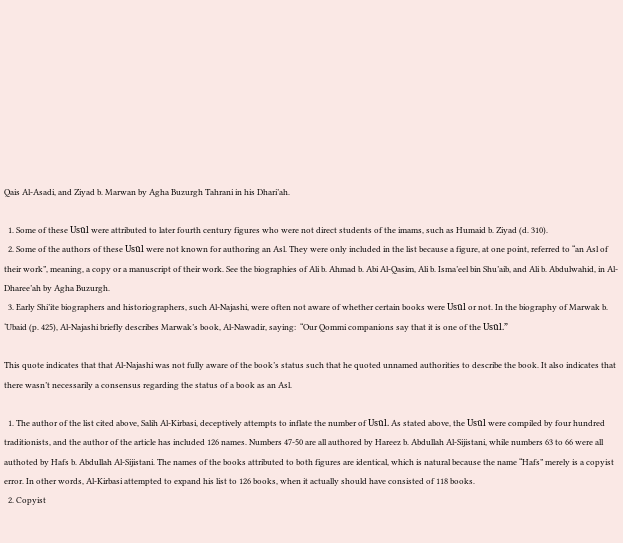Qais Al-Asadi, and Ziyad b. Marwan by Agha Buzurgh Tahrani in his Dhari’ah.

  1. Some of these Usūl were attributed to later fourth century figures who were not direct students of the imams, such as Humaid b. Ziyad (d. 310).
  2. Some of the authors of these Usūl were not known for authoring an Asl. They were only included in the list because a figure, at one point, referred to “an Asl of their work”, meaning, a copy or a manuscript of their work. See the biographies of Ali b. Ahmad b. Abi Al-Qasim, Ali b. Isma’eel bin Shu’aib, and Ali b. Abdulwahid, in Al-Dharee’ah by Agha Buzurgh.
  3. Early Shi’ite biographers and historiographers, such Al-Najashi, were often not aware of whether certain books were Usūl or not. In the biography of Marwak b. ‘Ubaid (p. 425), Al-Najashi briefly describes Marwak’s book, Al-Nawadir, saying:  “Our Qommi companions say that it is one of the Usūl.”

This quote indicates that that Al-Najashi was not fully aware of the book’s status such that he quoted unnamed authorities to describe the book. It also indicates that there wasn’t necessarily a consensus regarding the status of a book as an Asl.

  1. The author of the list cited above, Salih Al-Kirbasi, deceptively attempts to inflate the number of Usūl. As stated above, the Usūl were compiled by four hundred traditionists, and the author of the article has included 126 names. Numbers 47-50 are all authored by Hareez b. Abdullah Al-Sijistani, while numbers 63 to 66 were all authoted by Hafs b. Abdullah Al-Sijistani. The names of the books attributed to both figures are identical, which is natural because the name “Hafs” merely is a copyist error. In other words, Al-Kirbasi attempted to expand his list to 126 books, when it actually should have consisted of 118 books.
  2. Copyist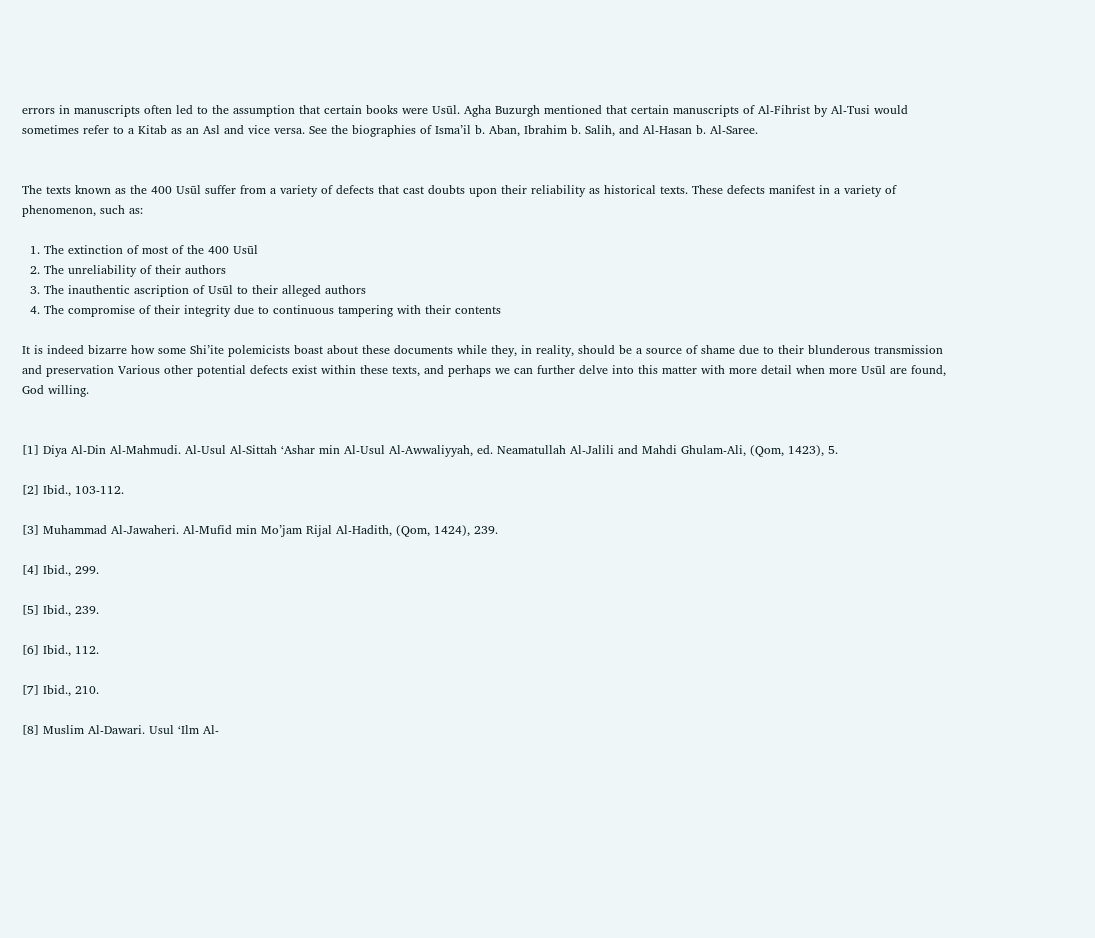errors in manuscripts often led to the assumption that certain books were Usūl. Agha Buzurgh mentioned that certain manuscripts of Al-Fihrist by Al-Tusi would sometimes refer to a Kitab as an Asl and vice versa. See the biographies of Isma’il b. Aban, Ibrahim b. Salih, and Al-Hasan b. Al-Saree.


The texts known as the 400 Usūl suffer from a variety of defects that cast doubts upon their reliability as historical texts. These defects manifest in a variety of phenomenon, such as:

  1. The extinction of most of the 400 Usūl
  2. The unreliability of their authors
  3. The inauthentic ascription of Usūl to their alleged authors
  4. The compromise of their integrity due to continuous tampering with their contents

It is indeed bizarre how some Shi’ite polemicists boast about these documents while they, in reality, should be a source of shame due to their blunderous transmission and preservation Various other potential defects exist within these texts, and perhaps we can further delve into this matter with more detail when more Usūl are found, God willing.


[1] Diya Al-Din Al-Mahmudi. Al-Usul Al-Sittah ‘Ashar min Al-Usul Al-Awwaliyyah, ed. Neamatullah Al-Jalili and Mahdi Ghulam-Ali, (Qom, 1423), 5.

[2] Ibid., 103-112.

[3] Muhammad Al-Jawaheri. Al-Mufid min Mo’jam Rijal Al-Hadith, (Qom, 1424), 239.

[4] Ibid., 299.

[5] Ibid., 239.

[6] Ibid., 112.

[7] Ibid., 210.

[8] Muslim Al-Dawari. Usul ‘Ilm Al-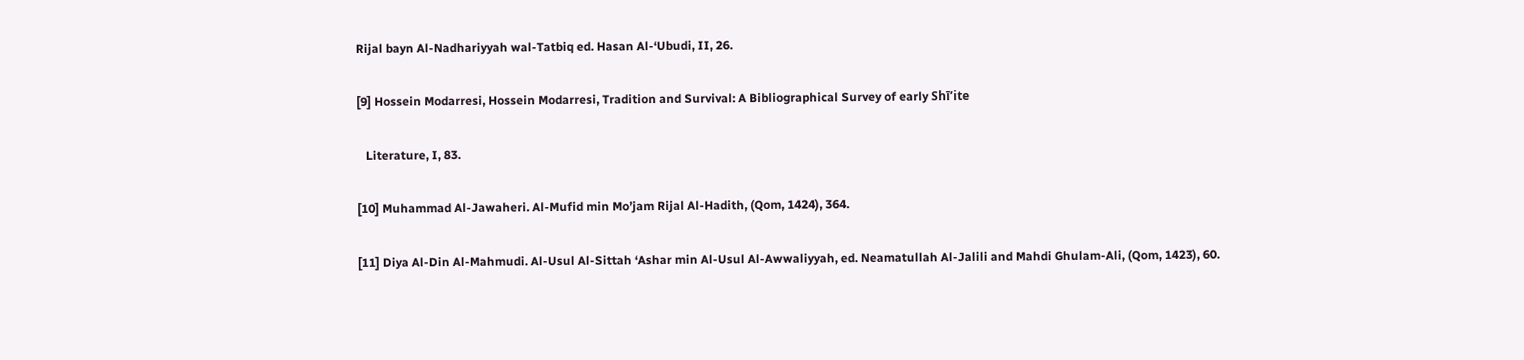Rijal bayn Al-Nadhariyyah wal-Tatbiq ed. Hasan Al-‘Ubudi, II, 26.

[9] Hossein Modarresi, Hossein Modarresi, Tradition and Survival: A Bibliographical Survey of early Shī’ite

   Literature, I, 83.

[10] Muhammad Al-Jawaheri. Al-Mufid min Mo’jam Rijal Al-Hadith, (Qom, 1424), 364.

[11] Diya Al-Din Al-Mahmudi. Al-Usul Al-Sittah ‘Ashar min Al-Usul Al-Awwaliyyah, ed. Neamatullah Al-Jalili and Mahdi Ghulam-Ali, (Qom, 1423), 60.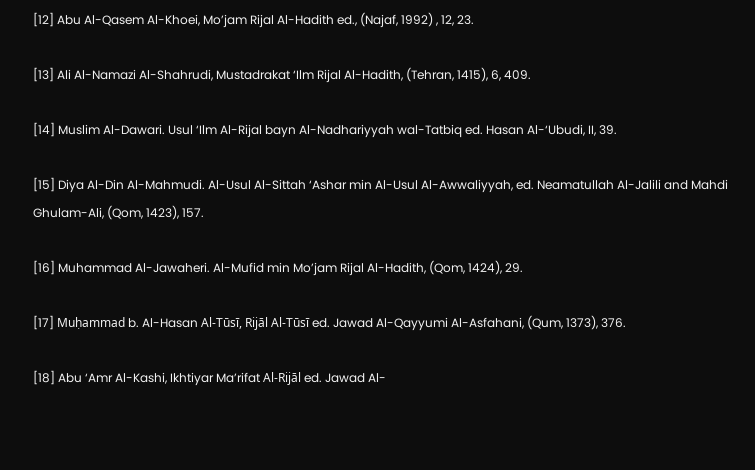[12] Abu Al-Qasem Al-Khoei, Mo’jam Rijal Al-Hadith ed., (Najaf, 1992) , 12, 23.

[13] Ali Al-Namazi Al-Shahrudi, Mustadrakat ‘Ilm Rijal Al-Hadith, (Tehran, 1415), 6, 409.

[14] Muslim Al-Dawari. Usul ‘Ilm Al-Rijal bayn Al-Nadhariyyah wal-Tatbiq ed. Hasan Al-‘Ubudi, II, 39.

[15] Diya Al-Din Al-Mahmudi. Al-Usul Al-Sittah ‘Ashar min Al-Usul Al-Awwaliyyah, ed. Neamatullah Al-Jalili and Mahdi Ghulam-Ali, (Qom, 1423), 157.

[16] Muhammad Al-Jawaheri. Al-Mufid min Mo’jam Rijal Al-Hadith, (Qom, 1424), 29.

[17] Muḥammad b. Al-Hasan Al-Tūsī, Rijāl Al-Tūsī ed. Jawad Al-Qayyumi Al-Asfahani, (Qum, 1373), 376.

[18] Abu ‘Amr Al-Kashi, Ikhtiyar Ma’rifat Al-Rijāl ed. Jawad Al-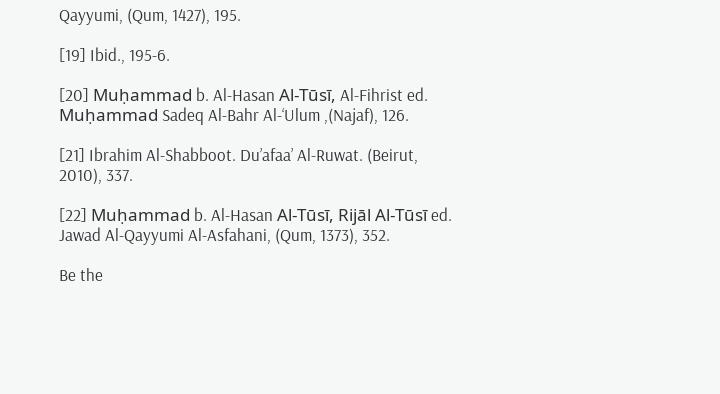Qayyumi, (Qum, 1427), 195.

[19] Ibid., 195-6.

[20] Muḥammad b. Al-Hasan Al-Tūsī, Al-Fihrist ed. Muḥammad Sadeq Al-Bahr Al-‘Ulum ,(Najaf), 126.

[21] Ibrahim Al-Shabboot. Du’afaa’ Al-Ruwat. (Beirut, 2010), 337.

[22] Muḥammad b. Al-Hasan Al-Tūsī, Rijāl Al-Tūsī ed. Jawad Al-Qayyumi Al-Asfahani, (Qum, 1373), 352.

Be the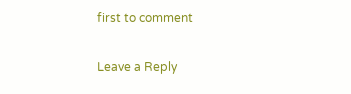first to comment

Leave a Reply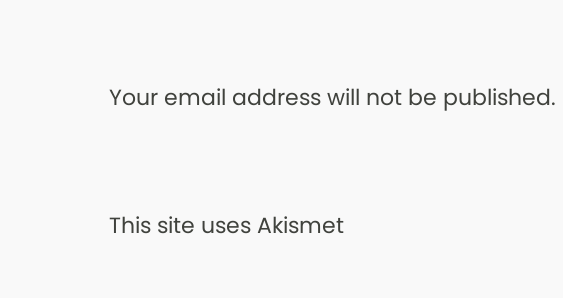Your email address will not be published.


This site uses Akismet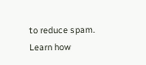to reduce spam. Learn how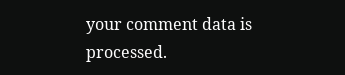your comment data is processed.